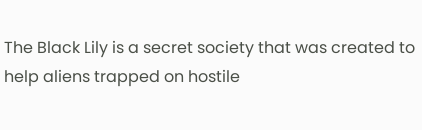The Black Lily is a secret society that was created to help aliens trapped on hostile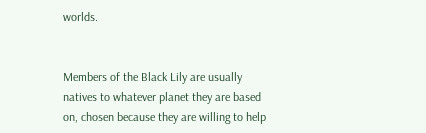worlds.


Members of the Black Lily are usually natives to whatever planet they are based on, chosen because they are willing to help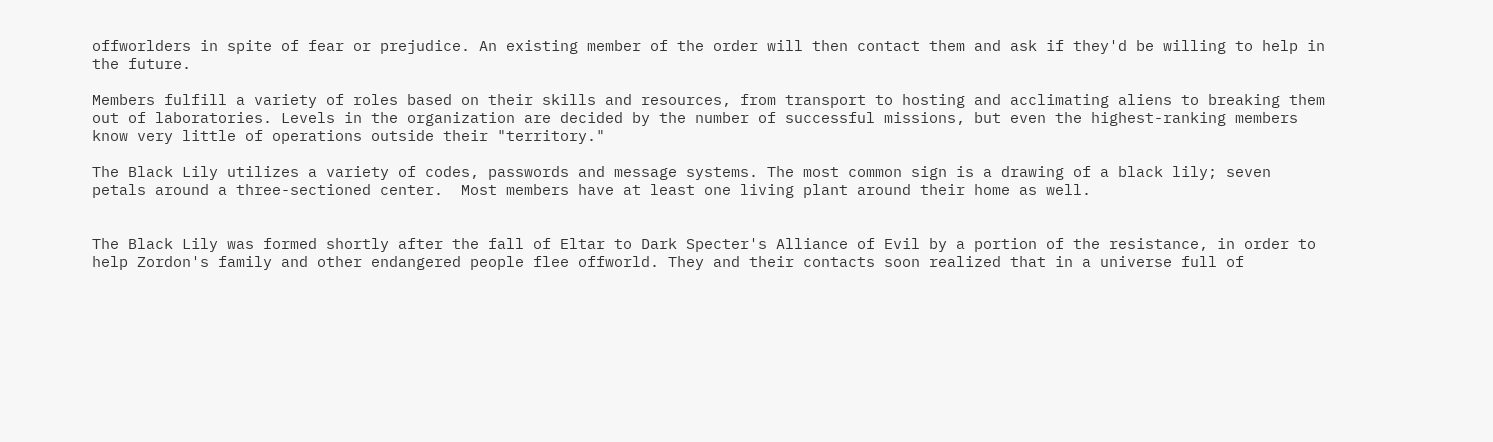offworlders in spite of fear or prejudice. An existing member of the order will then contact them and ask if they'd be willing to help in the future.

Members fulfill a variety of roles based on their skills and resources, from transport to hosting and acclimating aliens to breaking them out of laboratories. Levels in the organization are decided by the number of successful missions, but even the highest-ranking members know very little of operations outside their "territory."

The Black Lily utilizes a variety of codes, passwords and message systems. The most common sign is a drawing of a black lily; seven petals around a three-sectioned center.  Most members have at least one living plant around their home as well.


The Black Lily was formed shortly after the fall of Eltar to Dark Specter's Alliance of Evil by a portion of the resistance, in order to help Zordon's family and other endangered people flee offworld. They and their contacts soon realized that in a universe full of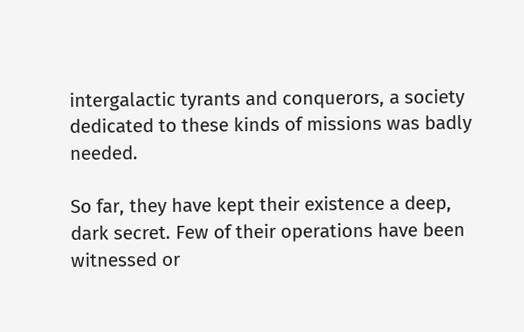intergalactic tyrants and conquerors, a society dedicated to these kinds of missions was badly needed.

So far, they have kept their existence a deep, dark secret. Few of their operations have been witnessed or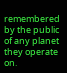remembered by the public of any planet they operate on.